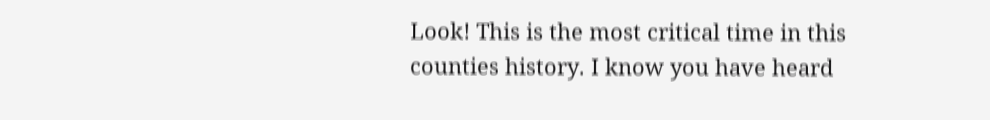Look! This is the most critical time in this counties history. I know you have heard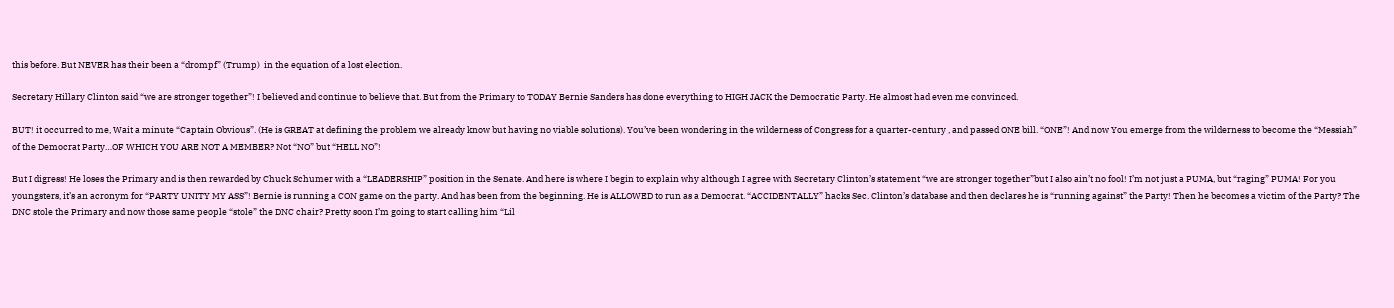this before. But NEVER has their been a “drompf” (Trump)  in the equation of a lost election.

Secretary Hillary Clinton said “we are stronger together”! I believed and continue to believe that. But from the Primary to TODAY Bernie Sanders has done everything to HIGH JACK the Democratic Party. He almost had even me convinced.

BUT! it occurred to me, Wait a minute “Captain Obvious”. (He is GREAT at defining the problem we already know but having no viable solutions). You’ve been wondering in the wilderness of Congress for a quarter-century , and passed ONE bill. “ONE”! And now You emerge from the wilderness to become the “Messiah” of the Democrat Party…OF WHICH YOU ARE NOT A MEMBER? Not “NO” but “HELL NO”!

But I digress! He loses the Primary and is then rewarded by Chuck Schumer with a “LEADERSHIP” position in the Senate. And here is where I begin to explain why although I agree with Secretary Clinton’s statement “we are stronger together”but I also ain’t no fool! I’m not just a PUMA, but “raging” PUMA! For you youngsters, it’s an acronym for “PARTY UNITY MY ASS”! Bernie is running a CON game on the party. And has been from the beginning. He is ALLOWED to run as a Democrat. “ACCIDENTALLY” hacks Sec. Clinton’s database and then declares he is “running against” the Party! Then he becomes a victim of the Party? The DNC stole the Primary and now those same people “stole” the DNC chair? Pretty soon I’m going to start calling him “Lil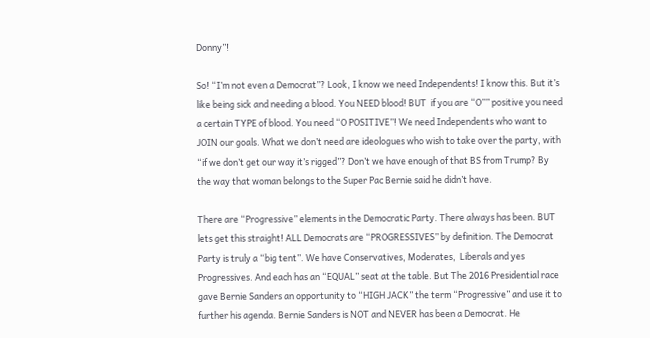Donny”!

So! “I’m not even a Democrat”? Look, I know we need Independents! I know this. But it’s like being sick and needing a blood. You NEED blood! BUT  if you are “O”” positive you need a certain TYPE of blood. You need “O POSITIVE”! We need Independents who want to JOIN our goals. What we don’t need are ideologues who wish to take over the party, with “if we don’t get our way it’s rigged”? Don’t we have enough of that BS from Trump? By the way that woman belongs to the Super Pac Bernie said he didn’t have.

There are “Progressive” elements in the Democratic Party. There always has been. BUT lets get this straight! ALL Democrats are “PROGRESSIVES” by definition. The Democrat Party is truly a “big tent”. We have Conservatives, Moderates,  Liberals and yes Progressives. And each has an “EQUAL” seat at the table. But The 2016 Presidential race gave Bernie Sanders an opportunity to “HIGH JACK” the term “Progressive” and use it to further his agenda. Bernie Sanders is NOT and NEVER has been a Democrat. He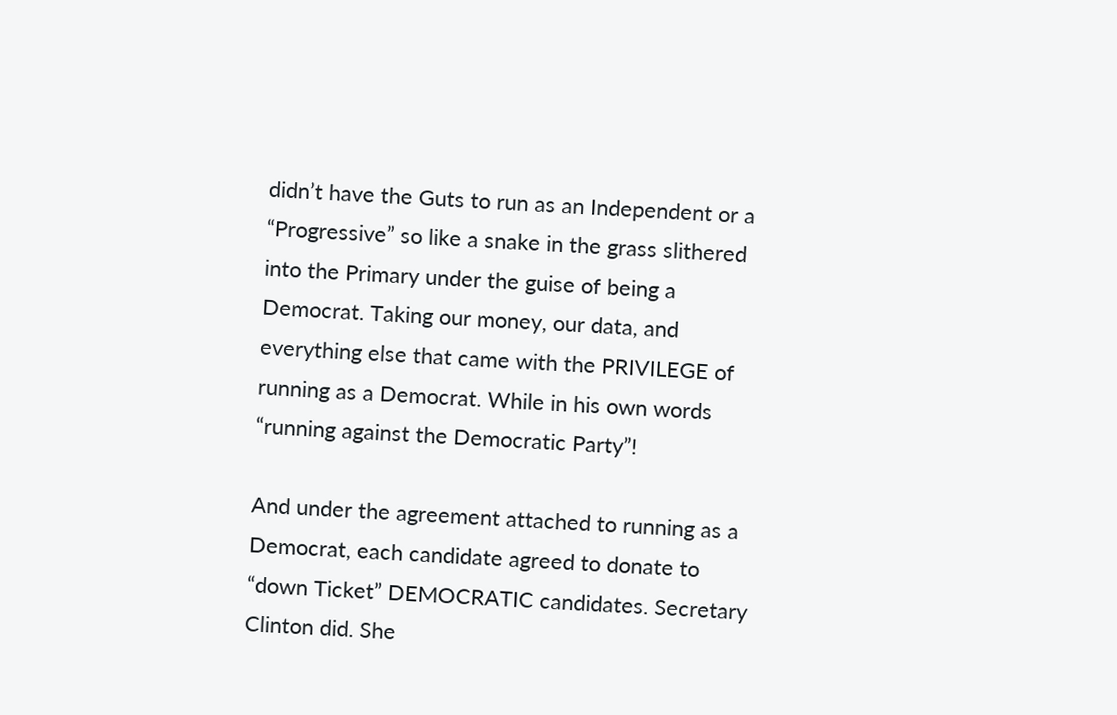didn’t have the Guts to run as an Independent or a “Progressive” so like a snake in the grass slithered into the Primary under the guise of being a Democrat. Taking our money, our data, and everything else that came with the PRIVILEGE of running as a Democrat. While in his own words “running against the Democratic Party”!

And under the agreement attached to running as a Democrat, each candidate agreed to donate to “down Ticket” DEMOCRATIC candidates. Secretary Clinton did. She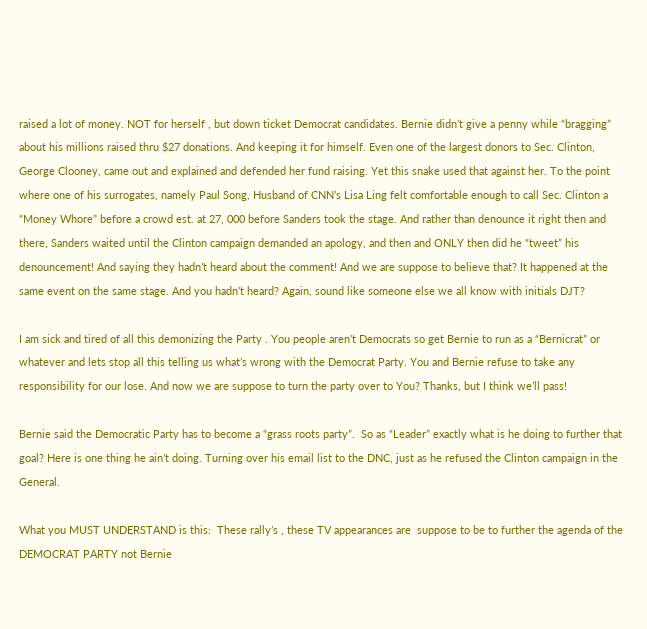raised a lot of money. NOT for herself , but down ticket Democrat candidates. Bernie didn’t give a penny while “bragging” about his millions raised thru $27 donations. And keeping it for himself. Even one of the largest donors to Sec. Clinton, George Clooney, came out and explained and defended her fund raising. Yet this snake used that against her. To the point where one of his surrogates, namely Paul Song, Husband of CNN’s Lisa Ling felt comfortable enough to call Sec. Clinton a “Money Whore” before a crowd est. at 27, 000 before Sanders took the stage. And rather than denounce it right then and there, Sanders waited until the Clinton campaign demanded an apology, and then and ONLY then did he “tweet” his denouncement! And saying they hadn’t heard about the comment! And we are suppose to believe that? It happened at the same event on the same stage. And you hadn’t heard? Again, sound like someone else we all know with initials DJT?

I am sick and tired of all this demonizing the Party . You people aren’t Democrats so get Bernie to run as a “Bernicrat” or whatever and lets stop all this telling us what’s wrong with the Democrat Party. You and Bernie refuse to take any responsibility for our lose. And now we are suppose to turn the party over to You? Thanks, but I think we’ll pass!

Bernie said the Democratic Party has to become a “grass roots party”.  So as “Leader” exactly what is he doing to further that goal? Here is one thing he ain’t doing. Turning over his email list to the DNC, just as he refused the Clinton campaign in the General.

What you MUST UNDERSTAND is this:  These rally’s , these TV appearances are  suppose to be to further the agenda of the DEMOCRAT PARTY not Bernie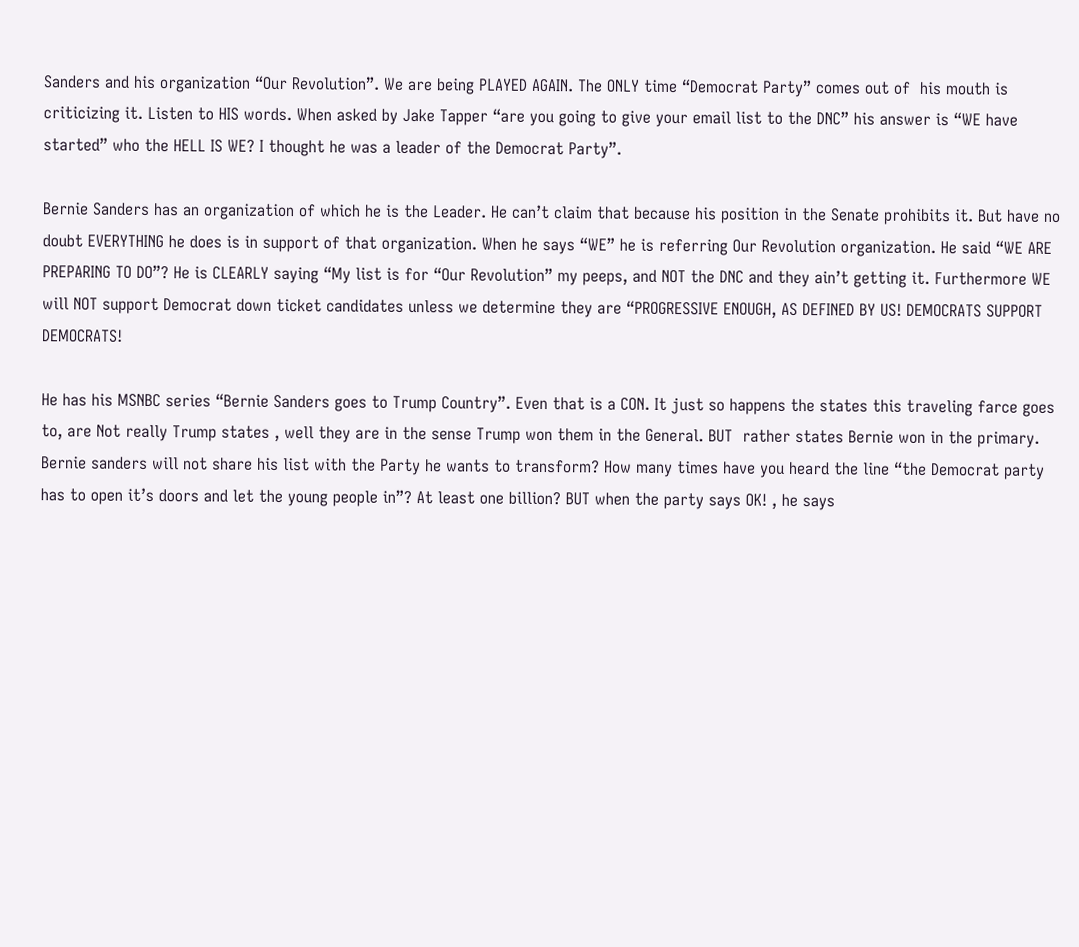Sanders and his organization “Our Revolution”. We are being PLAYED AGAIN. The ONLY time “Democrat Party” comes out of  his mouth is criticizing it. Listen to HIS words. When asked by Jake Tapper “are you going to give your email list to the DNC” his answer is “WE have started” who the HELL IS WE? I thought he was a leader of the Democrat Party”.

Bernie Sanders has an organization of which he is the Leader. He can’t claim that because his position in the Senate prohibits it. But have no doubt EVERYTHING he does is in support of that organization. When he says “WE” he is referring Our Revolution organization. He said “WE ARE PREPARING TO DO”? He is CLEARLY saying “My list is for “Our Revolution” my peeps, and NOT the DNC and they ain’t getting it. Furthermore WE will NOT support Democrat down ticket candidates unless we determine they are “PROGRESSIVE ENOUGH, AS DEFINED BY US! DEMOCRATS SUPPORT DEMOCRATS!

He has his MSNBC series “Bernie Sanders goes to Trump Country”. Even that is a CON. It just so happens the states this traveling farce goes to, are Not really Trump states , well they are in the sense Trump won them in the General. BUT  rather states Bernie won in the primary. Bernie sanders will not share his list with the Party he wants to transform? How many times have you heard the line “the Democrat party has to open it’s doors and let the young people in”? At least one billion? BUT when the party says OK! , he says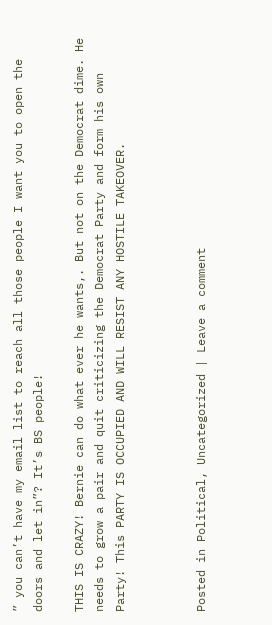” you can’t have my email list to reach all those people I want you to open the doors and let in”? It’s BS people!

THIS IS CRAZY! Bernie can do what ever he wants,. But not on the Democrat dime. He needs to grow a pair and quit criticizing the Democrat Party and form his own Party! This PARTY IS OCCUPIED AND WILL RESIST ANY HOSTILE TAKEOVER.



Posted in Political, Uncategorized | Leave a comment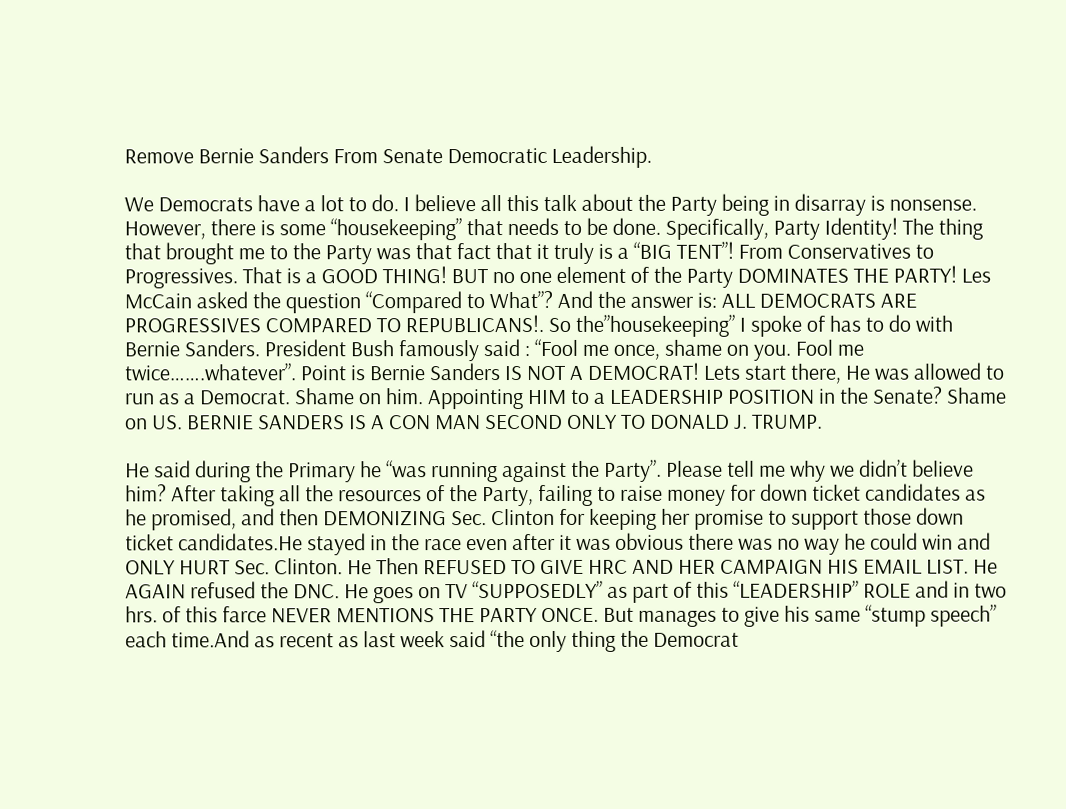Remove Bernie Sanders From Senate Democratic Leadership.

We Democrats have a lot to do. I believe all this talk about the Party being in disarray is nonsense. However, there is some “housekeeping” that needs to be done. Specifically, Party Identity! The thing that brought me to the Party was that fact that it truly is a “BIG TENT”! From Conservatives to Progressives. That is a GOOD THING! BUT no one element of the Party DOMINATES THE PARTY! Les McCain asked the question “Compared to What”? And the answer is: ALL DEMOCRATS ARE PROGRESSIVES COMPARED TO REPUBLICANS!. So the”housekeeping” I spoke of has to do with Bernie Sanders. President Bush famously said : “Fool me once, shame on you. Fool me twice…….whatever”. Point is Bernie Sanders IS NOT A DEMOCRAT! Lets start there, He was allowed to run as a Democrat. Shame on him. Appointing HIM to a LEADERSHIP POSITION in the Senate? Shame on US. BERNIE SANDERS IS A CON MAN SECOND ONLY TO DONALD J. TRUMP.

He said during the Primary he “was running against the Party”. Please tell me why we didn’t believe him? After taking all the resources of the Party, failing to raise money for down ticket candidates as he promised, and then DEMONIZING Sec. Clinton for keeping her promise to support those down ticket candidates.He stayed in the race even after it was obvious there was no way he could win and ONLY HURT Sec. Clinton. He Then REFUSED TO GIVE HRC AND HER CAMPAIGN HIS EMAIL LIST. He AGAIN refused the DNC. He goes on TV “SUPPOSEDLY” as part of this “LEADERSHIP” ROLE and in two hrs. of this farce NEVER MENTIONS THE PARTY ONCE. But manages to give his same “stump speech” each time.And as recent as last week said “the only thing the Democrat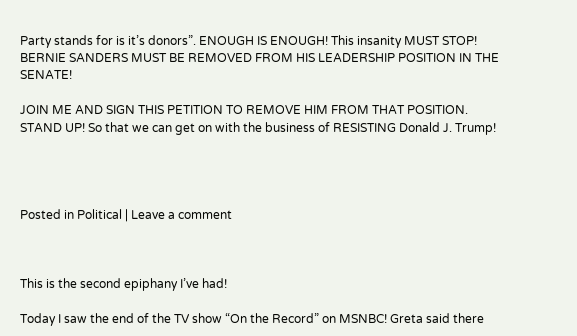Party stands for is it’s donors”. ENOUGH IS ENOUGH! This insanity MUST STOP! BERNIE SANDERS MUST BE REMOVED FROM HIS LEADERSHIP POSITION IN THE SENATE!

JOIN ME AND SIGN THIS PETITION TO REMOVE HIM FROM THAT POSITION. STAND UP! So that we can get on with the business of RESISTING Donald J. Trump!




Posted in Political | Leave a comment



This is the second epiphany I’ve had!

Today I saw the end of the TV show “On the Record” on MSNBC! Greta said there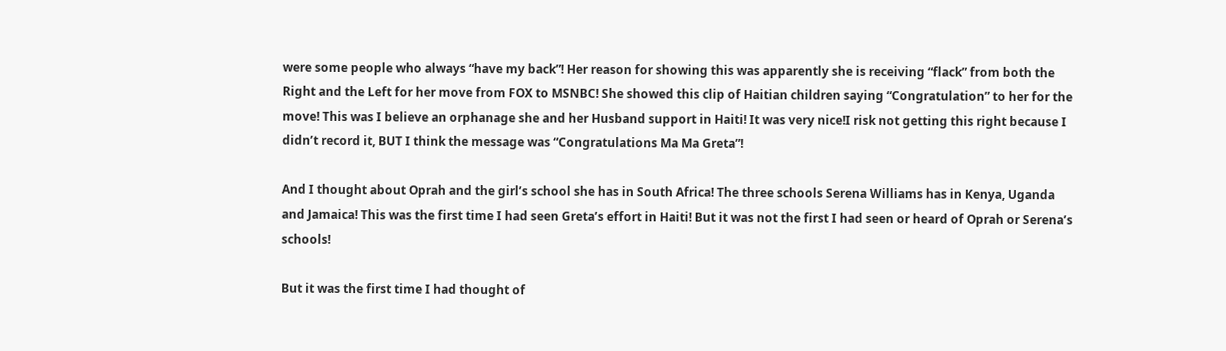were some people who always “have my back”! Her reason for showing this was apparently she is receiving “flack” from both the Right and the Left for her move from FOX to MSNBC! She showed this clip of Haitian children saying “Congratulation” to her for the move! This was I believe an orphanage she and her Husband support in Haiti! It was very nice!I risk not getting this right because I didn’t record it, BUT I think the message was “Congratulations Ma Ma Greta”!

And I thought about Oprah and the girl’s school she has in South Africa! The three schools Serena Williams has in Kenya, Uganda and Jamaica! This was the first time I had seen Greta’s effort in Haiti! But it was not the first I had seen or heard of Oprah or Serena’s schools!

But it was the first time I had thought of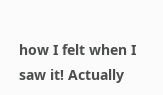how I felt when I saw it! Actually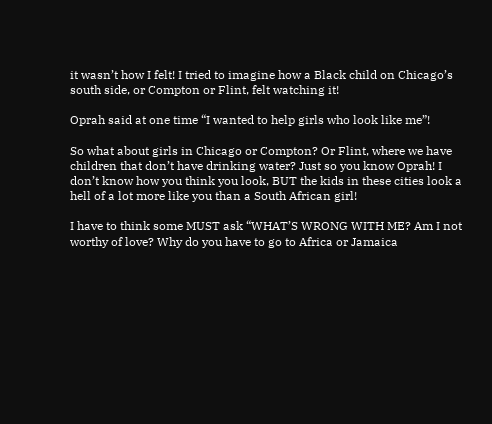it wasn’t how I felt! I tried to imagine how a Black child on Chicago’s south side, or Compton or Flint, felt watching it!

Oprah said at one time “I wanted to help girls who look like me”!

So what about girls in Chicago or Compton? Or Flint, where we have children that don’t have drinking water? Just so you know Oprah! I don’t know how you think you look, BUT the kids in these cities look a hell of a lot more like you than a South African girl!

I have to think some MUST ask “WHAT’S WRONG WITH ME? Am I not worthy of love? Why do you have to go to Africa or Jamaica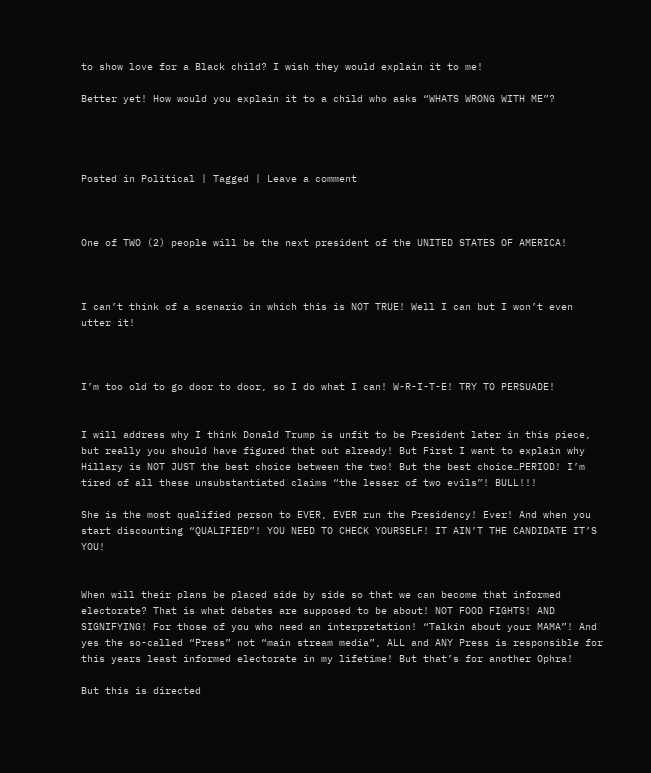to show love for a Black child? I wish they would explain it to me!

Better yet! How would you explain it to a child who asks “WHATS WRONG WITH ME”?




Posted in Political | Tagged | Leave a comment



One of TWO (2) people will be the next president of the UNITED STATES OF AMERICA!



I can’t think of a scenario in which this is NOT TRUE! Well I can but I won’t even utter it!



I’m too old to go door to door, so I do what I can! W-R-I-T-E! TRY TO PERSUADE!


I will address why I think Donald Trump is unfit to be President later in this piece,  but really you should have figured that out already! But First I want to explain why Hillary is NOT JUST the best choice between the two! But the best choice…PERIOD! I’m tired of all these unsubstantiated claims “the lesser of two evils”! BULL!!!

She is the most qualified person to EVER, EVER run the Presidency! Ever! And when you start discounting “QUALIFIED”! YOU NEED TO CHECK YOURSELF! IT AIN’T THE CANDIDATE IT’S YOU!


When will their plans be placed side by side so that we can become that informed electorate? That is what debates are supposed to be about! NOT FOOD FIGHTS! AND SIGNIFYING! For those of you who need an interpretation! “Talkin about your MAMA”! And yes the so-called “Press” not “main stream media”, ALL and ANY Press is responsible for this years least informed electorate in my lifetime! But that’s for another Ophra!

But this is directed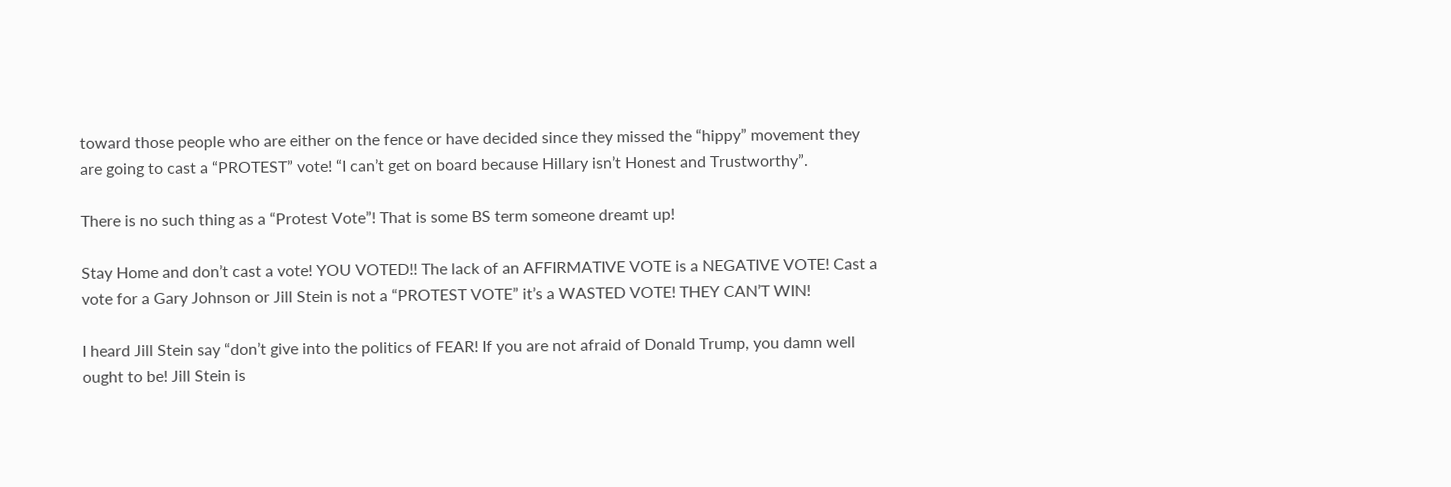toward those people who are either on the fence or have decided since they missed the “hippy” movement they are going to cast a “PROTEST” vote! “I can’t get on board because Hillary isn’t Honest and Trustworthy”.

There is no such thing as a “Protest Vote”! That is some BS term someone dreamt up!

Stay Home and don’t cast a vote! YOU VOTED!! The lack of an AFFIRMATIVE VOTE is a NEGATIVE VOTE! Cast a vote for a Gary Johnson or Jill Stein is not a “PROTEST VOTE” it’s a WASTED VOTE! THEY CAN’T WIN!

I heard Jill Stein say “don’t give into the politics of FEAR! If you are not afraid of Donald Trump, you damn well ought to be! Jill Stein is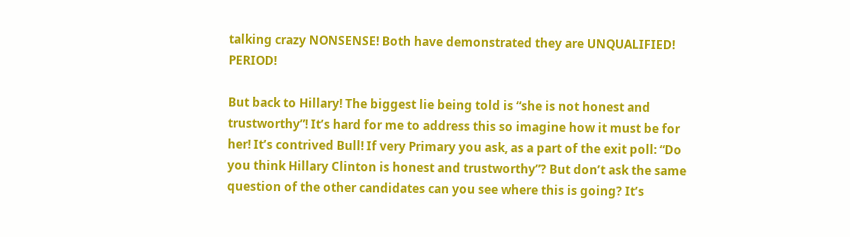talking crazy NONSENSE! Both have demonstrated they are UNQUALIFIED! PERIOD!

But back to Hillary! The biggest lie being told is “she is not honest and trustworthy”! It’s hard for me to address this so imagine how it must be for her! It’s contrived Bull! If very Primary you ask, as a part of the exit poll: “Do you think Hillary Clinton is honest and trustworthy”? But don’t ask the same question of the other candidates can you see where this is going? It’s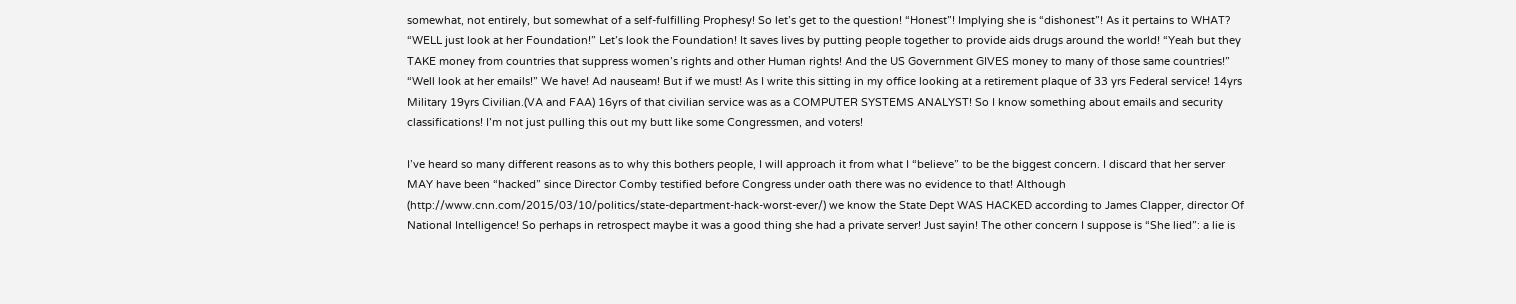somewhat, not entirely, but somewhat of a self-fulfilling Prophesy! So let’s get to the question! “Honest”! Implying she is “dishonest”! As it pertains to WHAT? “WELL just look at her Foundation!” Let’s look the Foundation! It saves lives by putting people together to provide aids drugs around the world! “Yeah but they TAKE money from countries that suppress women’s rights and other Human rights! And the US Government GIVES money to many of those same countries!” “Well look at her emails!” We have! Ad nauseam! But if we must! As I write this sitting in my office looking at a retirement plaque of 33 yrs Federal service! 14yrs Military 19yrs Civilian.(VA and FAA) 16yrs of that civilian service was as a COMPUTER SYSTEMS ANALYST! So I know something about emails and security classifications! I’m not just pulling this out my butt like some Congressmen, and voters!

I’ve heard so many different reasons as to why this bothers people, I will approach it from what I “believe” to be the biggest concern. I discard that her server MAY have been “hacked” since Director Comby testified before Congress under oath there was no evidence to that! Although (http://www.cnn.com/2015/03/10/politics/state-department-hack-worst-ever/) we know the State Dept WAS HACKED according to James Clapper, director Of National Intelligence! So perhaps in retrospect maybe it was a good thing she had a private server! Just sayin! The other concern I suppose is “She lied”: a lie is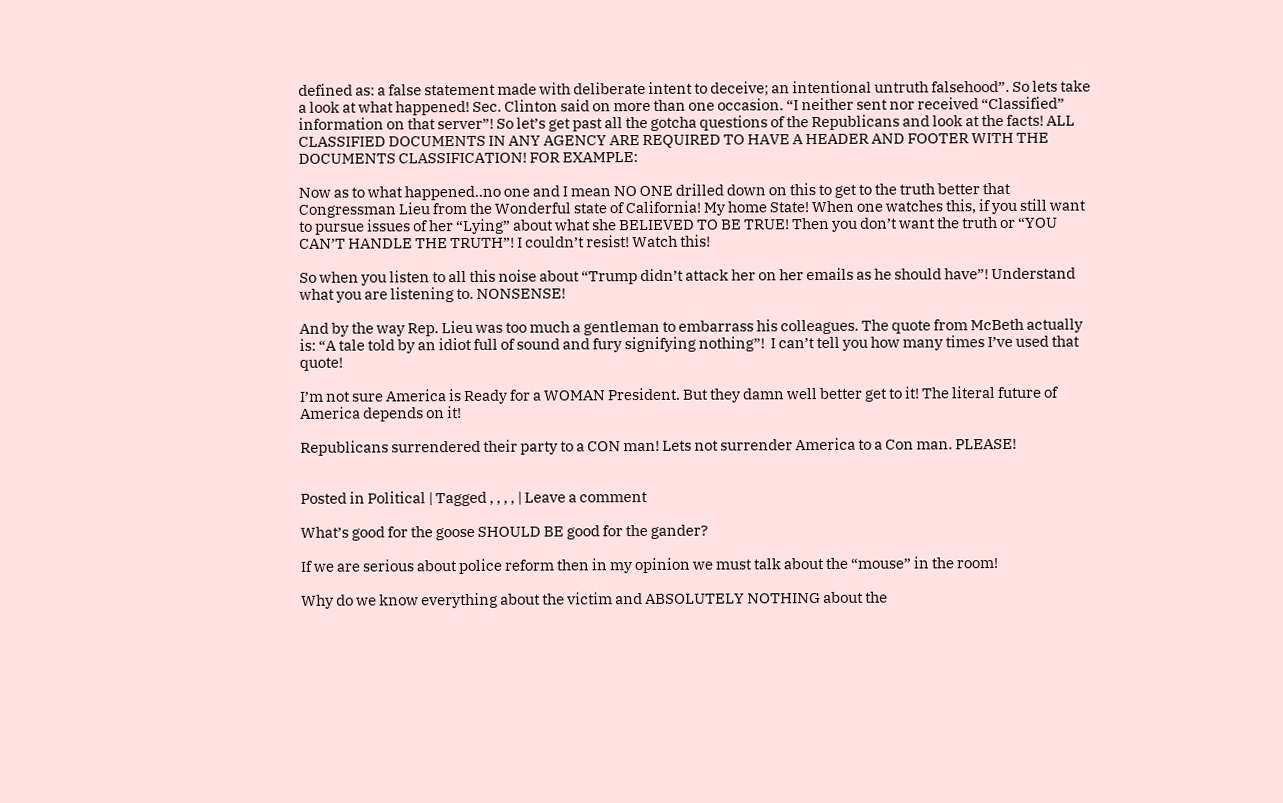defined as: a false statement made with deliberate intent to deceive; an intentional untruth falsehood”. So lets take a look at what happened! Sec. Clinton said on more than one occasion. “I neither sent nor received “Classified” information on that server”! So let’s get past all the gotcha questions of the Republicans and look at the facts! ALL CLASSIFIED DOCUMENTS IN ANY AGENCY ARE REQUIRED TO HAVE A HEADER AND FOOTER WITH THE DOCUMENTS CLASSIFICATION! FOR EXAMPLE:

Now as to what happened..no one and I mean NO ONE drilled down on this to get to the truth better that Congressman Lieu from the Wonderful state of California! My home State! When one watches this, if you still want to pursue issues of her “Lying” about what she BELIEVED TO BE TRUE! Then you don’t want the truth or “YOU CAN’T HANDLE THE TRUTH”! I couldn’t resist! Watch this!

So when you listen to all this noise about “Trump didn’t attack her on her emails as he should have”! Understand what you are listening to. NONSENSE!

And by the way Rep. Lieu was too much a gentleman to embarrass his colleagues. The quote from McBeth actually is: “A tale told by an idiot full of sound and fury signifying nothing”!  I can’t tell you how many times I’ve used that quote!

I’m not sure America is Ready for a WOMAN President. But they damn well better get to it! The literal future of America depends on it!

Republicans surrendered their party to a CON man! Lets not surrender America to a Con man. PLEASE!


Posted in Political | Tagged , , , , | Leave a comment

What’s good for the goose SHOULD BE good for the gander?

If we are serious about police reform then in my opinion we must talk about the “mouse” in the room!

Why do we know everything about the victim and ABSOLUTELY NOTHING about the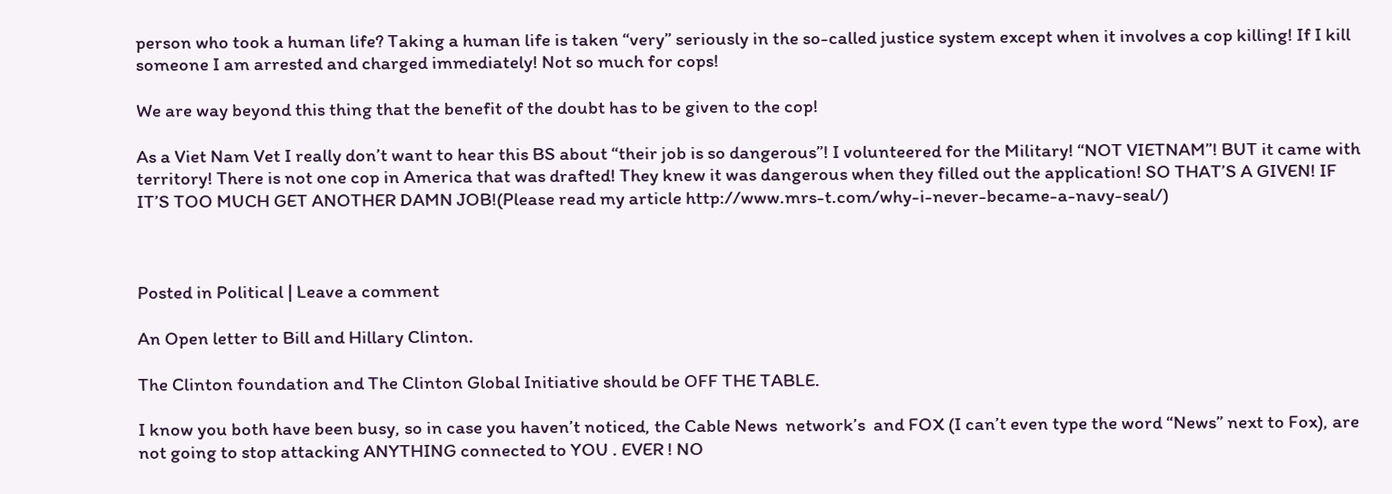person who took a human life? Taking a human life is taken “very” seriously in the so-called justice system except when it involves a cop killing! If I kill someone I am arrested and charged immediately! Not so much for cops!

We are way beyond this thing that the benefit of the doubt has to be given to the cop!

As a Viet Nam Vet I really don’t want to hear this BS about “their job is so dangerous”! I volunteered for the Military! “NOT VIETNAM”! BUT it came with territory! There is not one cop in America that was drafted! They knew it was dangerous when they filled out the application! SO THAT’S A GIVEN! IF IT’S TOO MUCH GET ANOTHER DAMN JOB!(Please read my article http://www.mrs-t.com/why-i-never-became-a-navy-seal/)



Posted in Political | Leave a comment

An Open letter to Bill and Hillary Clinton.

The Clinton foundation and The Clinton Global Initiative should be OFF THE TABLE.

I know you both have been busy, so in case you haven’t noticed, the Cable News  network’s  and FOX (I can’t even type the word “News” next to Fox), are not going to stop attacking ANYTHING connected to YOU . EVER ! NO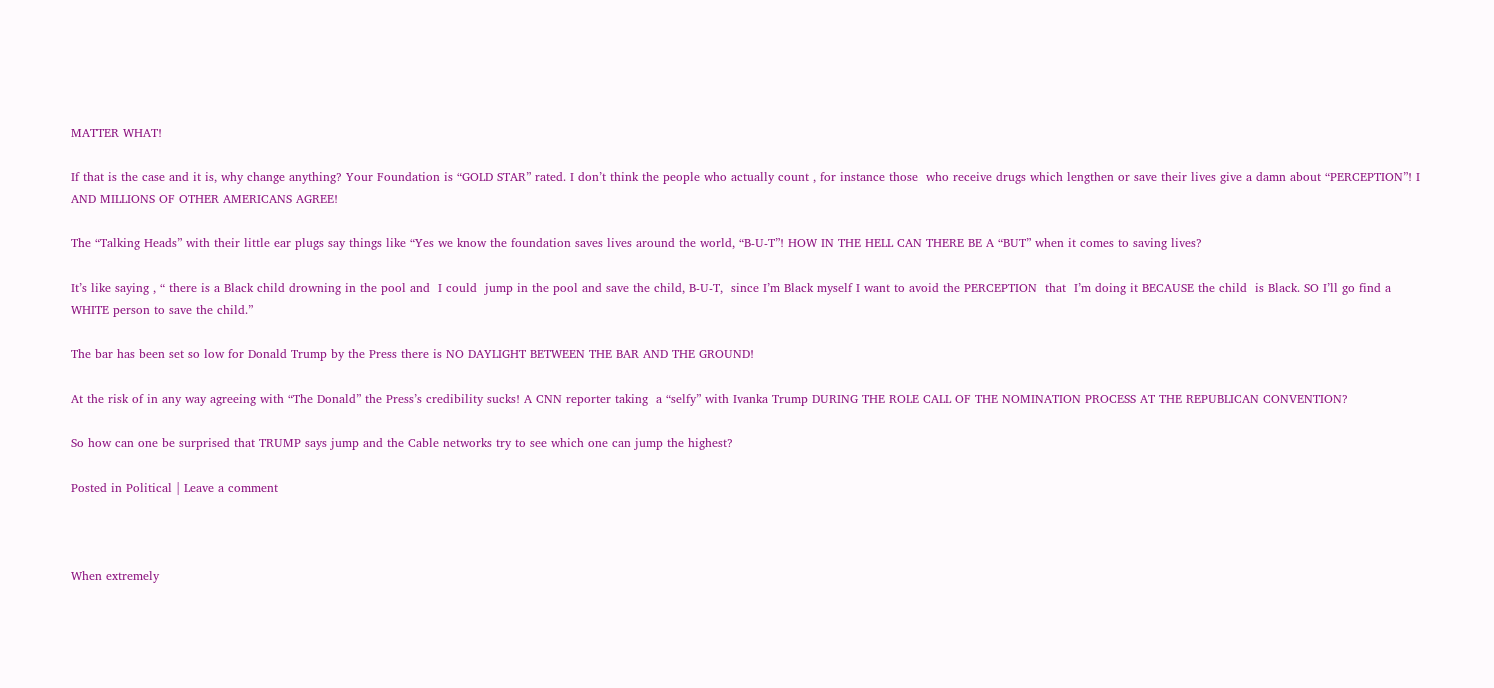MATTER WHAT!

If that is the case and it is, why change anything? Your Foundation is “GOLD STAR” rated. I don’t think the people who actually count , for instance those  who receive drugs which lengthen or save their lives give a damn about “PERCEPTION”! I AND MILLIONS OF OTHER AMERICANS AGREE!

The “Talking Heads” with their little ear plugs say things like “Yes we know the foundation saves lives around the world, “B-U-T”! HOW IN THE HELL CAN THERE BE A “BUT” when it comes to saving lives?

It’s like saying , “ there is a Black child drowning in the pool and  I could  jump in the pool and save the child, B-U-T,  since I’m Black myself I want to avoid the PERCEPTION  that  I’m doing it BECAUSE the child  is Black. SO I’ll go find a WHITE person to save the child.”

The bar has been set so low for Donald Trump by the Press there is NO DAYLIGHT BETWEEN THE BAR AND THE GROUND!

At the risk of in any way agreeing with “The Donald” the Press’s credibility sucks! A CNN reporter taking  a “selfy” with Ivanka Trump DURING THE ROLE CALL OF THE NOMINATION PROCESS AT THE REPUBLICAN CONVENTION?

So how can one be surprised that TRUMP says jump and the Cable networks try to see which one can jump the highest?

Posted in Political | Leave a comment



When extremely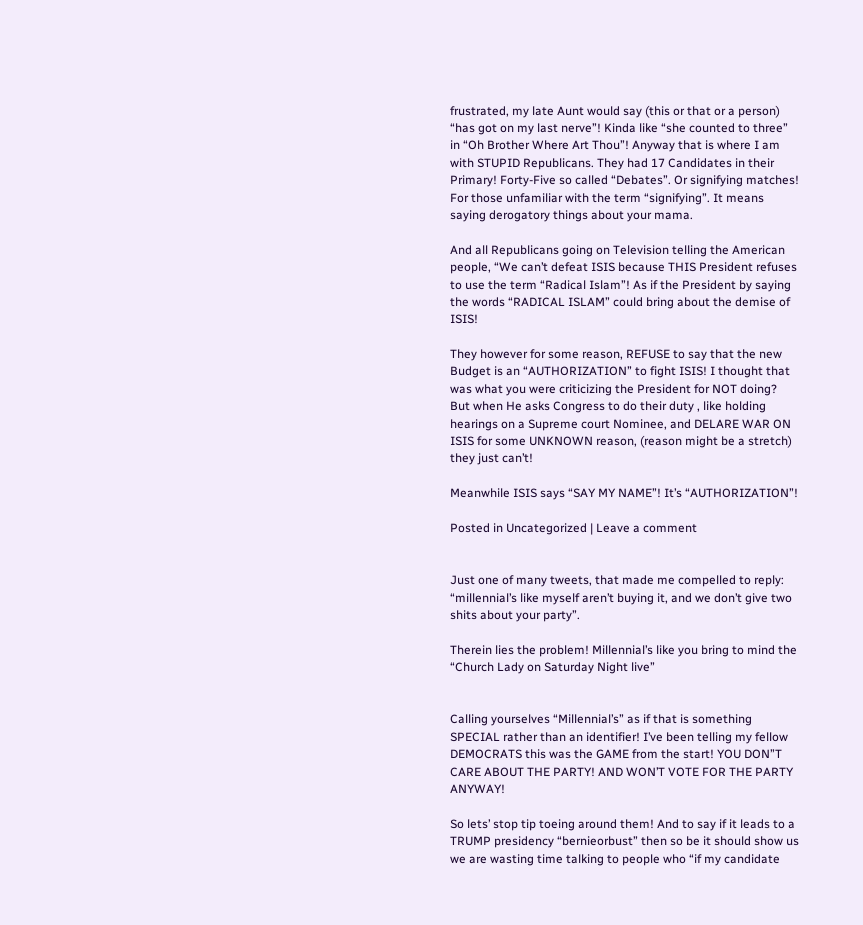frustrated, my late Aunt would say (this or that or a person) “has got on my last nerve”! Kinda like “she counted to three” in “Oh Brother Where Art Thou”! Anyway that is where I am with STUPID Republicans. They had 17 Candidates in their Primary! Forty-Five so called “Debates”. Or signifying matches! For those unfamiliar with the term “signifying”. It means saying derogatory things about your mama.

And all Republicans going on Television telling the American people, “We can’t defeat ISIS because THIS President refuses to use the term “Radical Islam”! As if the President by saying the words “RADICAL ISLAM” could bring about the demise of ISIS!

They however for some reason, REFUSE to say that the new Budget is an “AUTHORIZATION” to fight ISIS! I thought that was what you were criticizing the President for NOT doing? But when He asks Congress to do their duty , like holding hearings on a Supreme court Nominee, and DELARE WAR ON ISIS for some UNKNOWN reason, (reason might be a stretch) they just can’t!

Meanwhile ISIS says “SAY MY NAME”! It’s “AUTHORIZATION”!

Posted in Uncategorized | Leave a comment


Just one of many tweets, that made me compelled to reply: “millennial’s like myself aren’t buying it, and we don’t give two shits about your party”.

Therein lies the problem! Millennial’s like you bring to mind the “Church Lady on Saturday Night live”


Calling yourselves “Millennial’s” as if that is something SPECIAL rather than an identifier! I’ve been telling my fellow DEMOCRATS this was the GAME from the start! YOU DON”T CARE ABOUT THE PARTY! AND WON’T VOTE FOR THE PARTY ANYWAY!

So lets’ stop tip toeing around them! And to say if it leads to a TRUMP presidency “bernieorbust” then so be it should show us we are wasting time talking to people who “if my candidate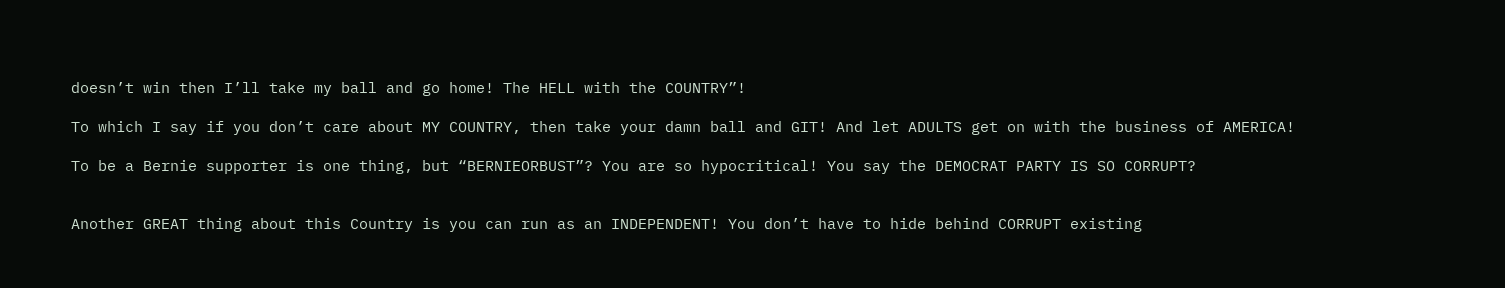doesn’t win then I’ll take my ball and go home! The HELL with the COUNTRY”!

To which I say if you don’t care about MY COUNTRY, then take your damn ball and GIT! And let ADULTS get on with the business of AMERICA!

To be a Bernie supporter is one thing, but “BERNIEORBUST”? You are so hypocritical! You say the DEMOCRAT PARTY IS SO CORRUPT?


Another GREAT thing about this Country is you can run as an INDEPENDENT! You don’t have to hide behind CORRUPT existing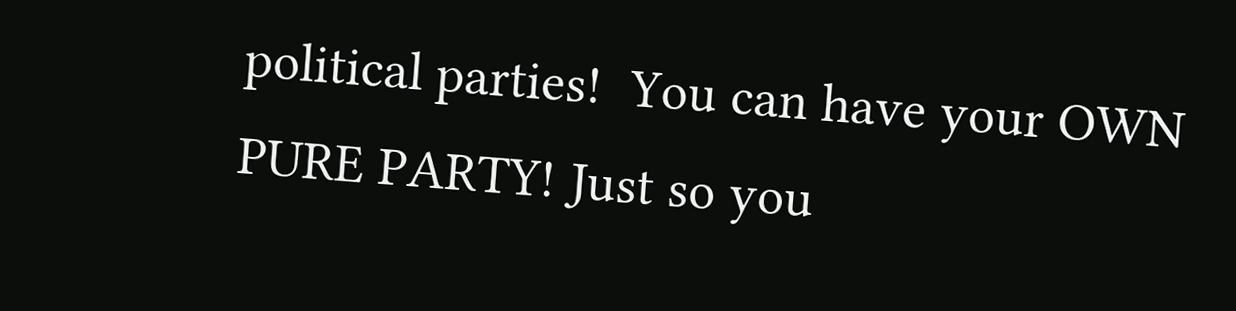political parties!  You can have your OWN PURE PARTY! Just so you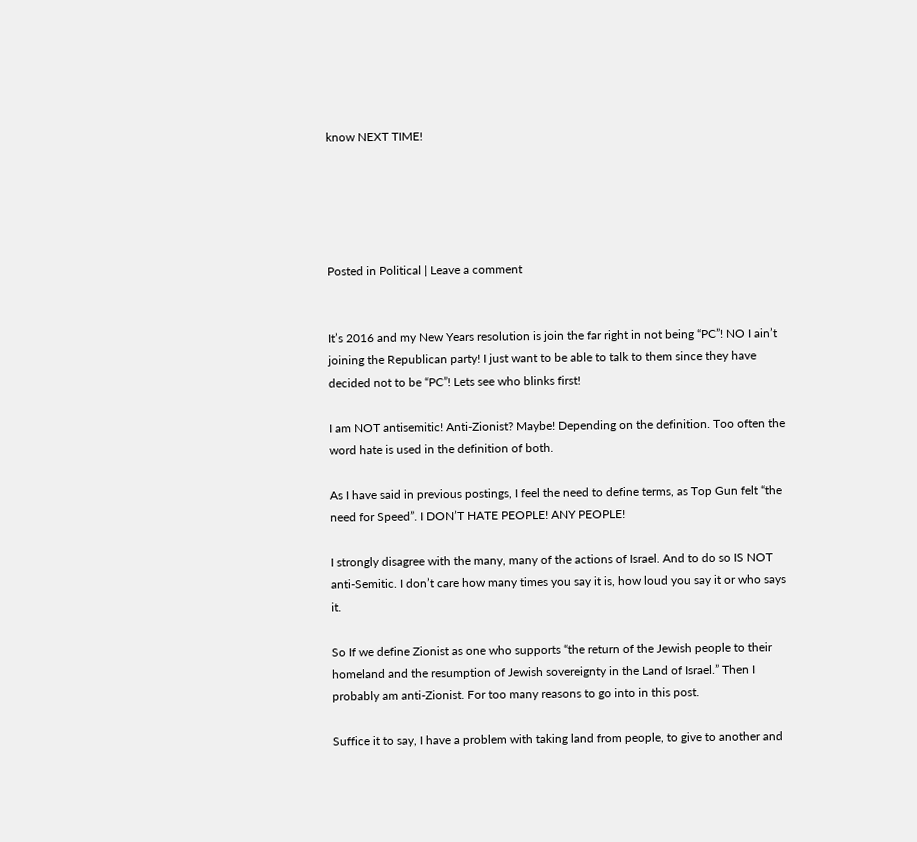know NEXT TIME!





Posted in Political | Leave a comment


It’s 2016 and my New Years resolution is join the far right in not being “PC”! NO I ain’t joining the Republican party! I just want to be able to talk to them since they have decided not to be “PC”! Lets see who blinks first!

I am NOT antisemitic! Anti-Zionist? Maybe! Depending on the definition. Too often the word hate is used in the definition of both.

As I have said in previous postings, I feel the need to define terms, as Top Gun felt “the need for Speed”. I DON’T HATE PEOPLE! ANY PEOPLE!

I strongly disagree with the many, many of the actions of Israel. And to do so IS NOT anti-Semitic. I don’t care how many times you say it is, how loud you say it or who says it.

So If we define Zionist as one who supports “the return of the Jewish people to their homeland and the resumption of Jewish sovereignty in the Land of Israel.” Then I probably am anti-Zionist. For too many reasons to go into in this post.

Suffice it to say, I have a problem with taking land from people, to give to another and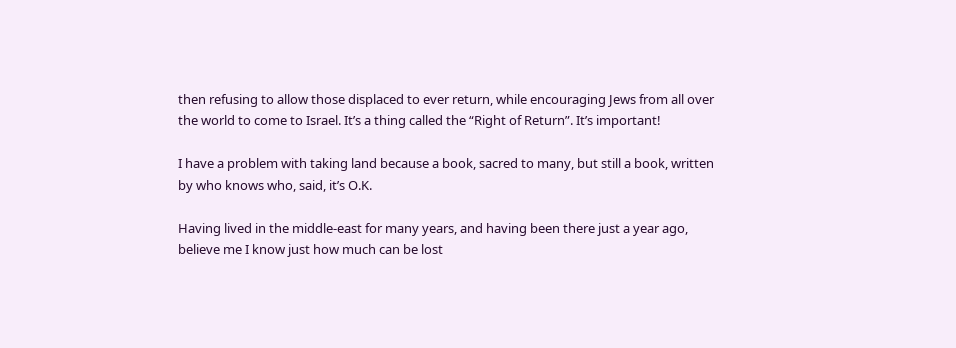then refusing to allow those displaced to ever return, while encouraging Jews from all over the world to come to Israel. It’s a thing called the “Right of Return”. It’s important!

I have a problem with taking land because a book, sacred to many, but still a book, written by who knows who, said, it’s O.K.

Having lived in the middle-east for many years, and having been there just a year ago, believe me I know just how much can be lost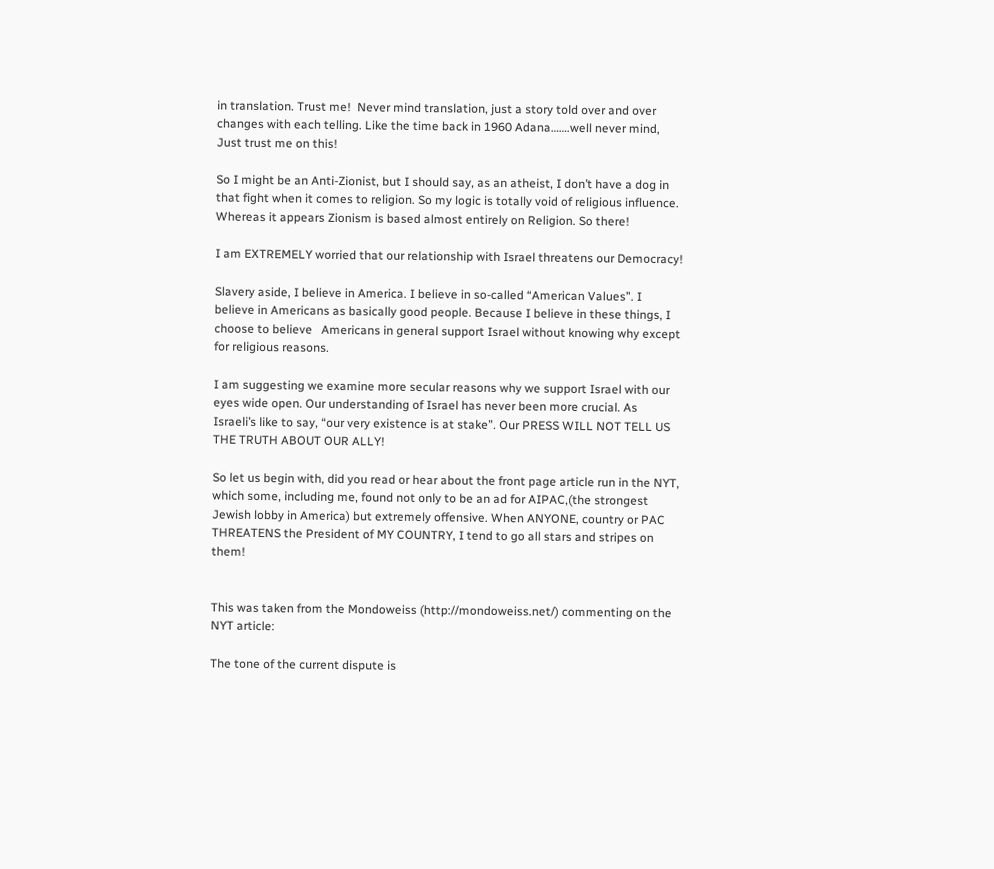in translation. Trust me!  Never mind translation, just a story told over and over changes with each telling. Like the time back in 1960 Adana…….well never mind, Just trust me on this!

So I might be an Anti-Zionist, but I should say, as an atheist, I don’t have a dog in that fight when it comes to religion. So my logic is totally void of religious influence. Whereas it appears Zionism is based almost entirely on Religion. So there!

I am EXTREMELY worried that our relationship with Israel threatens our Democracy!

Slavery aside, I believe in America. I believe in so-called “American Values”. I believe in Americans as basically good people. Because I believe in these things, I choose to believe   Americans in general support Israel without knowing why except for religious reasons.

I am suggesting we examine more secular reasons why we support Israel with our eyes wide open. Our understanding of Israel has never been more crucial. As Israeli’s like to say, “our very existence is at stake”. Our PRESS WILL NOT TELL US THE TRUTH ABOUT OUR ALLY!

So let us begin with, did you read or hear about the front page article run in the NYT, which some, including me, found not only to be an ad for AIPAC,(the strongest Jewish lobby in America) but extremely offensive. When ANYONE, country or PAC THREATENS the President of MY COUNTRY, I tend to go all stars and stripes on them!


This was taken from the Mondoweiss (http://mondoweiss.net/) commenting on the NYT article:

The tone of the current dispute is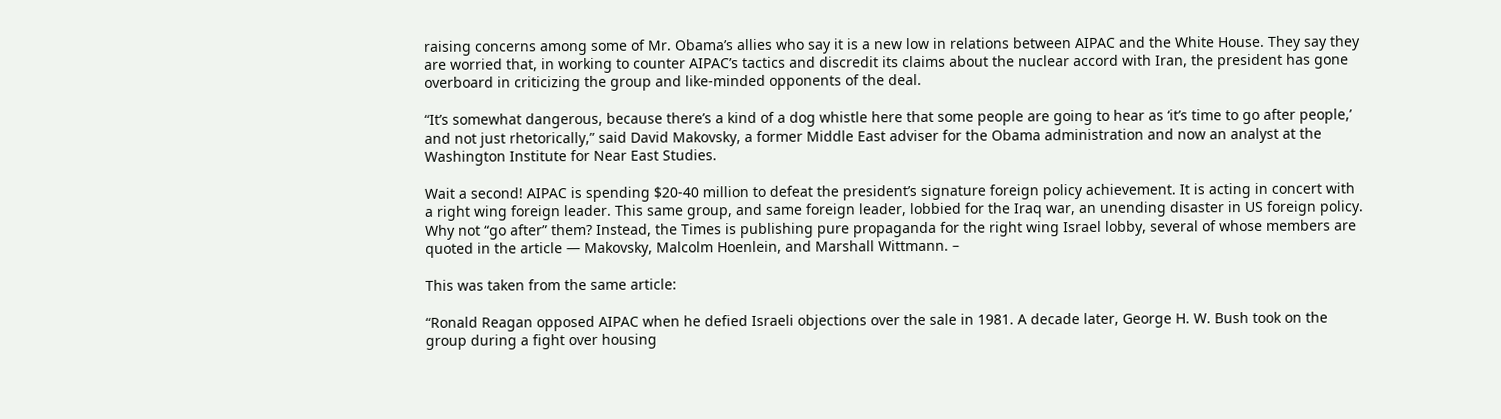raising concerns among some of Mr. Obama’s allies who say it is a new low in relations between AIPAC and the White House. They say they are worried that, in working to counter AIPAC’s tactics and discredit its claims about the nuclear accord with Iran, the president has gone overboard in criticizing the group and like-minded opponents of the deal.

“It’s somewhat dangerous, because there’s a kind of a dog whistle here that some people are going to hear as ‘it’s time to go after people,’ and not just rhetorically,” said David Makovsky, a former Middle East adviser for the Obama administration and now an analyst at the Washington Institute for Near East Studies.

Wait a second! AIPAC is spending $20-40 million to defeat the president’s signature foreign policy achievement. It is acting in concert with a right wing foreign leader. This same group, and same foreign leader, lobbied for the Iraq war, an unending disaster in US foreign policy. Why not “go after” them? Instead, the Times is publishing pure propaganda for the right wing Israel lobby, several of whose members are quoted in the article — Makovsky, Malcolm Hoenlein, and Marshall Wittmann. –

This was taken from the same article:

“Ronald Reagan opposed AIPAC when he defied Israeli objections over the sale in 1981. A decade later, George H. W. Bush took on the group during a fight over housing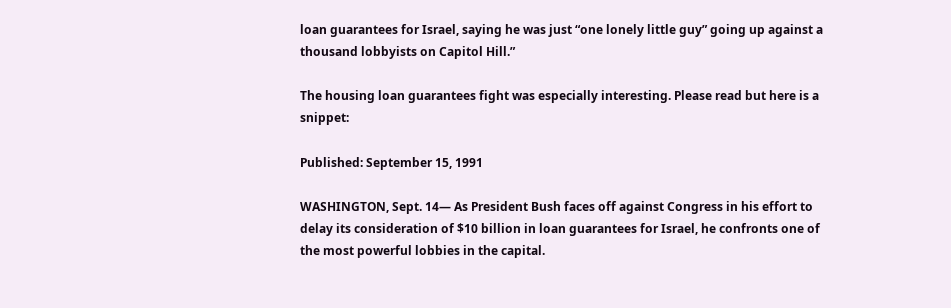loan guarantees for Israel, saying he was just “one lonely little guy” going up against a thousand lobbyists on Capitol Hill.”

The housing loan guarantees fight was especially interesting. Please read but here is a snippet:

Published: September 15, 1991

WASHINGTON, Sept. 14— As President Bush faces off against Congress in his effort to delay its consideration of $10 billion in loan guarantees for Israel, he confronts one of the most powerful lobbies in the capital.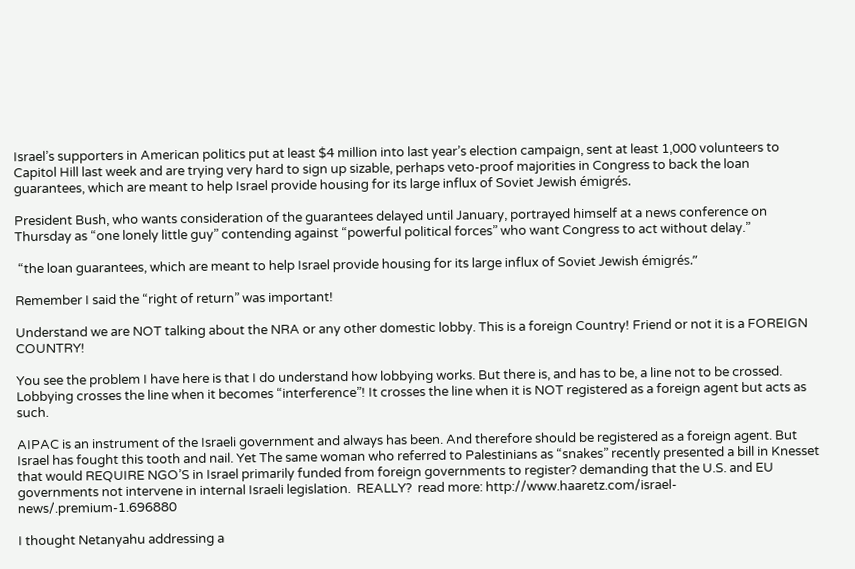Israel’s supporters in American politics put at least $4 million into last year’s election campaign, sent at least 1,000 volunteers to Capitol Hill last week and are trying very hard to sign up sizable, perhaps veto-proof majorities in Congress to back the loan guarantees, which are meant to help Israel provide housing for its large influx of Soviet Jewish émigrés.

President Bush, who wants consideration of the guarantees delayed until January, portrayed himself at a news conference on Thursday as “one lonely little guy” contending against “powerful political forces” who want Congress to act without delay.”

 “the loan guarantees, which are meant to help Israel provide housing for its large influx of Soviet Jewish émigrés.”

Remember I said the “right of return” was important!

Understand we are NOT talking about the NRA or any other domestic lobby. This is a foreign Country! Friend or not it is a FOREIGN COUNTRY!

You see the problem I have here is that I do understand how lobbying works. But there is, and has to be, a line not to be crossed. Lobbying crosses the line when it becomes “interference”! It crosses the line when it is NOT registered as a foreign agent but acts as such.

AIPAC is an instrument of the Israeli government and always has been. And therefore should be registered as a foreign agent. But Israel has fought this tooth and nail. Yet The same woman who referred to Palestinians as “snakes” recently presented a bill in Knesset that would REQUIRE NGO’S in Israel primarily funded from foreign governments to register? demanding that the U.S. and EU governments not intervene in internal Israeli legislation.  REALLY?  read more: http://www.haaretz.com/israel-news/.premium-1.696880

I thought Netanyahu addressing a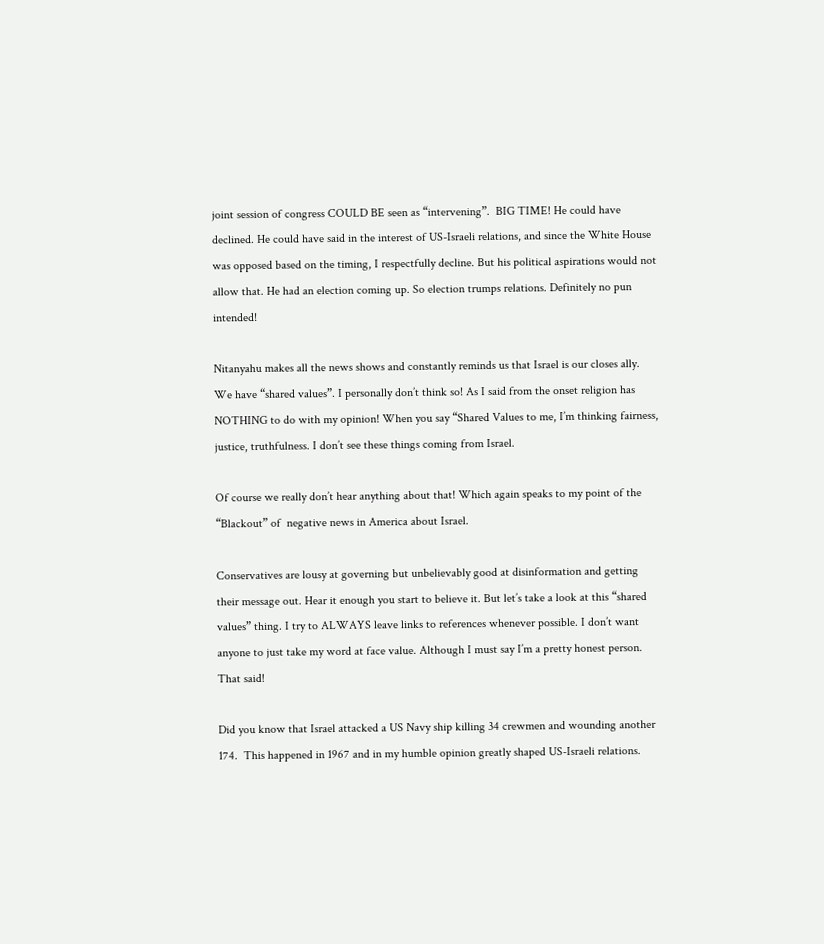joint session of congress COULD BE seen as “intervening”.  BIG TIME! He could have declined. He could have said in the interest of US-Israeli relations, and since the White House was opposed based on the timing, I respectfully decline. But his political aspirations would not allow that. He had an election coming up. So election trumps relations. Definitely no pun intended!

Nitanyahu makes all the news shows and constantly reminds us that Israel is our closes ally. We have “shared values”. I personally don’t think so! As I said from the onset religion has NOTHING to do with my opinion! When you say “Shared Values to me, I’m thinking fairness, justice, truthfulness. I don’t see these things coming from Israel.

Of course we really don’t hear anything about that! Which again speaks to my point of the “Blackout” of  negative news in America about Israel.

Conservatives are lousy at governing but unbelievably good at disinformation and getting their message out. Hear it enough you start to believe it. But let’s take a look at this “shared values” thing. I try to ALWAYS leave links to references whenever possible. I don’t want anyone to just take my word at face value. Although I must say I’m a pretty honest person. That said!

Did you know that Israel attacked a US Navy ship killing 34 crewmen and wounding another 174.  This happened in 1967 and in my humble opinion greatly shaped US-Israeli relations.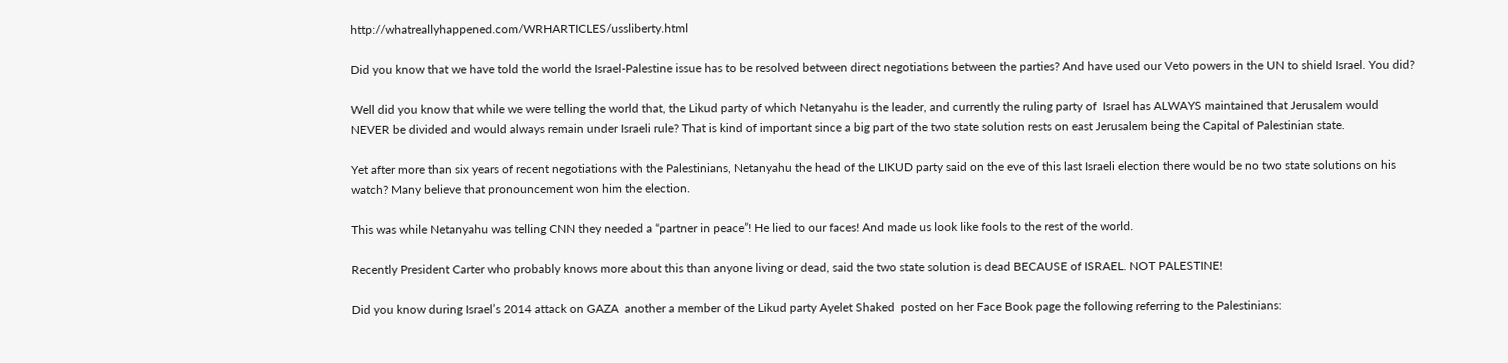http://whatreallyhappened.com/WRHARTICLES/ussliberty.html

Did you know that we have told the world the Israel-Palestine issue has to be resolved between direct negotiations between the parties? And have used our Veto powers in the UN to shield Israel. You did?

Well did you know that while we were telling the world that, the Likud party of which Netanyahu is the leader, and currently the ruling party of  Israel has ALWAYS maintained that Jerusalem would NEVER be divided and would always remain under Israeli rule? That is kind of important since a big part of the two state solution rests on east Jerusalem being the Capital of Palestinian state.

Yet after more than six years of recent negotiations with the Palestinians, Netanyahu the head of the LIKUD party said on the eve of this last Israeli election there would be no two state solutions on his watch? Many believe that pronouncement won him the election.

This was while Netanyahu was telling CNN they needed a “partner in peace”! He lied to our faces! And made us look like fools to the rest of the world.

Recently President Carter who probably knows more about this than anyone living or dead, said the two state solution is dead BECAUSE of ISRAEL. NOT PALESTINE!

Did you know during Israel’s 2014 attack on GAZA  another a member of the Likud party Ayelet Shaked  posted on her Face Book page the following referring to the Palestinians: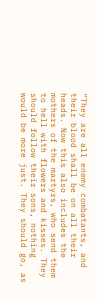“They are all enemy combatants, and their blood shall be on all their heads. Now this also includes the mothers of the martyrs, who send them to hell with flowers and kisses. They should follow their sons, nothing would be more just. They should go, as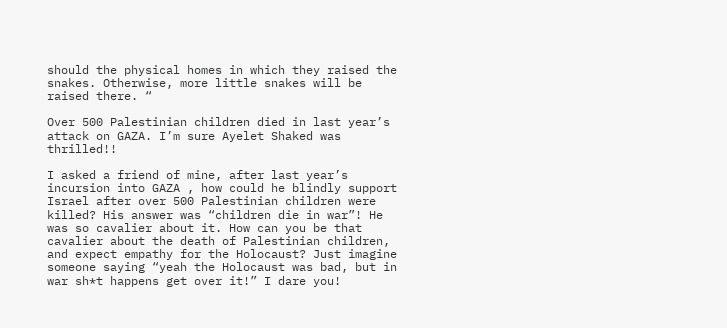should the physical homes in which they raised the snakes. Otherwise, more little snakes will be raised there. “

Over 500 Palestinian children died in last year’s attack on GAZA. I’m sure Ayelet Shaked was thrilled!!

I asked a friend of mine, after last year’s incursion into GAZA , how could he blindly support Israel after over 500 Palestinian children were killed? His answer was “children die in war”! He was so cavalier about it. How can you be that cavalier about the death of Palestinian children, and expect empathy for the Holocaust? Just imagine someone saying “yeah the Holocaust was bad, but in war sh*t happens get over it!” I dare you!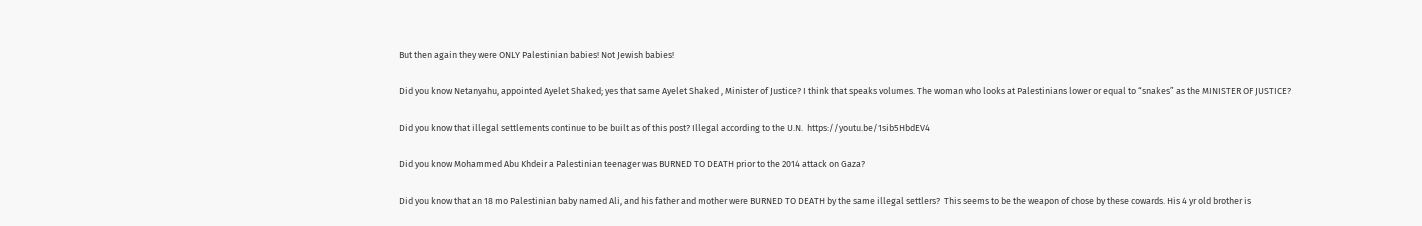But then again they were ONLY Palestinian babies! Not Jewish babies!

Did you know Netanyahu, appointed Ayelet Shaked; yes that same Ayelet Shaked , Minister of Justice? I think that speaks volumes. The woman who looks at Palestinians lower or equal to “snakes” as the MINISTER OF JUSTICE?

Did you know that illegal settlements continue to be built as of this post? Illegal according to the U.N.  https://youtu.be/1sib5HbdEV4

Did you know Mohammed Abu Khdeir a Palestinian teenager was BURNED TO DEATH prior to the 2014 attack on Gaza?

Did you know that an 18 mo Palestinian baby named Ali, and his father and mother were BURNED TO DEATH by the same illegal settlers?  This seems to be the weapon of chose by these cowards. His 4 yr old brother is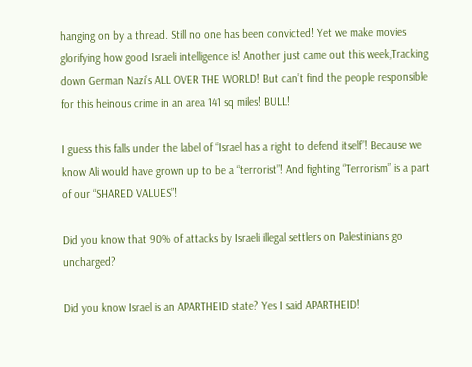hanging on by a thread. Still no one has been convicted! Yet we make movies glorifying how good Israeli intelligence is! Another just came out this week,Tracking down German Nazi’s ALL OVER THE WORLD! But can’t find the people responsible for this heinous crime in an area 141 sq miles! BULL!

I guess this falls under the label of “Israel has a right to defend itself”! Because we know Ali would have grown up to be a “terrorist”! And fighting “Terrorism” is a part of our “SHARED VALUES”!

Did you know that 90% of attacks by Israeli illegal settlers on Palestinians go uncharged?

Did you know Israel is an APARTHEID state? Yes I said APARTHEID!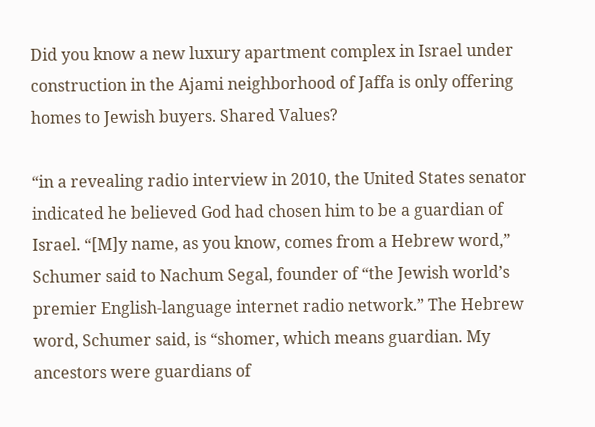Did you know a new luxury apartment complex in Israel under construction in the Ajami neighborhood of Jaffa is only offering homes to Jewish buyers. Shared Values?

“in a revealing radio interview in 2010, the United States senator indicated he believed God had chosen him to be a guardian of Israel. “[M]y name, as you know, comes from a Hebrew word,” Schumer said to Nachum Segal, founder of “the Jewish world’s premier English-language internet radio network.” The Hebrew word, Schumer said, is “shomer, which means guardian. My ancestors were guardians of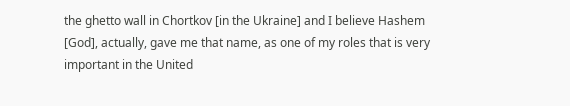the ghetto wall in Chortkov [in the Ukraine] and I believe Hashem [God], actually, gave me that name, as one of my roles that is very important in the United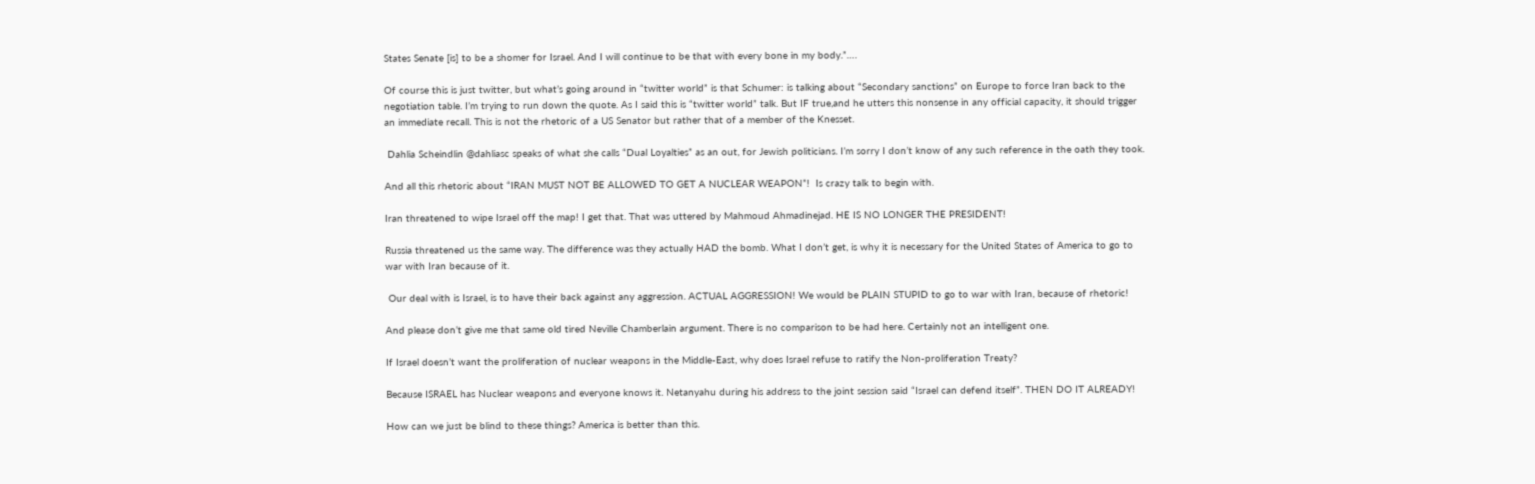States Senate [is] to be a shomer for Israel. And I will continue to be that with every bone in my body.”….

Of course this is just twitter, but what’s going around in “twitter world” is that Schumer: is talking about “Secondary sanctions” on Europe to force Iran back to the negotiation table. I’m trying to run down the quote. As I said this is “twitter world” talk. But IF true,and he utters this nonsense in any official capacity, it should trigger an immediate recall. This is not the rhetoric of a US Senator but rather that of a member of the Knesset.

 Dahlia Scheindlin @dahliasc speaks of what she calls “Dual Loyalties” as an out, for Jewish politicians. I’m sorry I don’t know of any such reference in the oath they took.

And all this rhetoric about “IRAN MUST NOT BE ALLOWED TO GET A NUCLEAR WEAPON”!  Is crazy talk to begin with.

Iran threatened to wipe Israel off the map! I get that. That was uttered by Mahmoud Ahmadinejad. HE IS NO LONGER THE PRESIDENT!

Russia threatened us the same way. The difference was they actually HAD the bomb. What I don’t get, is why it is necessary for the United States of America to go to war with Iran because of it.

 Our deal with is Israel, is to have their back against any aggression. ACTUAL AGGRESSION! We would be PLAIN STUPID to go to war with Iran, because of rhetoric!

And please don’t give me that same old tired Neville Chamberlain argument. There is no comparison to be had here. Certainly not an intelligent one.

If Israel doesn’t want the proliferation of nuclear weapons in the Middle-East, why does Israel refuse to ratify the Non-proliferation Treaty?

Because ISRAEL has Nuclear weapons and everyone knows it. Netanyahu during his address to the joint session said “Israel can defend itself”. THEN DO IT ALREADY!

How can we just be blind to these things? America is better than this.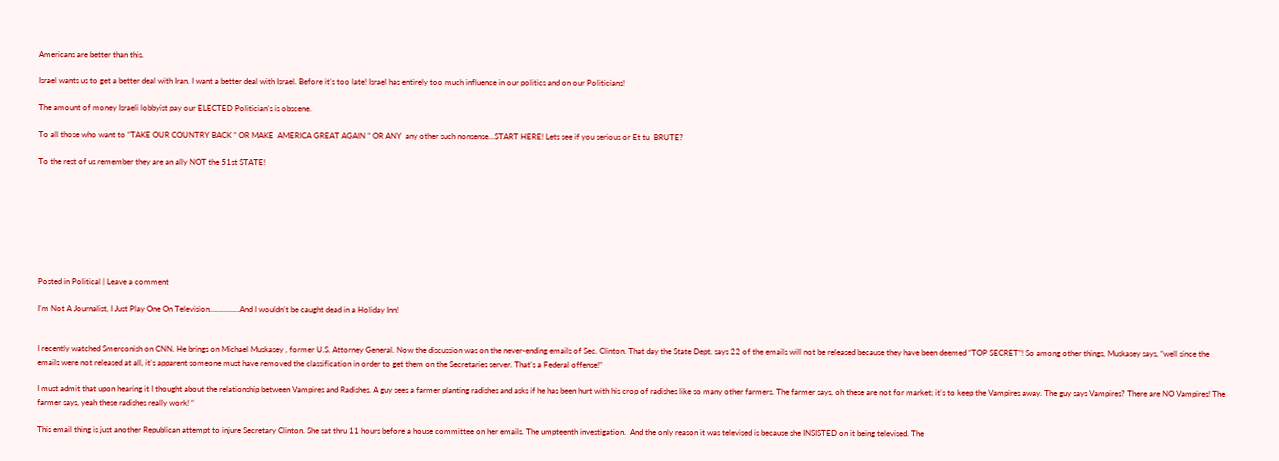Americans are better than this.

Israel wants us to get a better deal with Iran. I want a better deal with Israel. Before it’s too late! Israel has entirely too much influence in our politics and on our Politicians!

The amount of money Israeli lobbyist pay our ELECTED Politician’s is obscene.

To all those who want to “TAKE OUR COUNTRY BACK ” OR MAKE  AMERICA GREAT AGAIN ” OR ANY  any other such nonsense…START HERE! Lets see if you serious or Et tu  BRUTE?

To the rest of us remember they are an ally NOT the 51st STATE!








Posted in Political | Leave a comment

I’m Not A Journalist, I Just Play One On Television……………And I wouldn’t be caught dead in a Holiday Inn!


I recently watched Smerconish on CNN. He brings on Michael Muskasey , former U.S. Attorney General. Now the discussion was on the never-ending emails of Sec. Clinton. That day the State Dept. says 22 of the emails will not be released because they have been deemed “TOP SECRET”! So among other things, Muskasey says, “well since the emails were not released at all, it’s apparent someone must have removed the classification in order to get them on the Secretaries server. That’s a Federal offense!”

I must admit that upon hearing it I thought about the relationship between Vampires and Radishes. A guy sees a farmer planting radishes and asks if he has been hurt with his crop of radishes like so many other farmers. The farmer says, oh these are not for market; it’s to keep the Vampires away. The guy says Vampires? There are NO Vampires! The farmer says, yeah these radishes really work! “

This email thing is just another Republican attempt to injure Secretary Clinton. She sat thru 11 hours before a house committee on her emails. The umpteenth investigation.  And the only reason it was televised is because she INSISTED on it being televised. The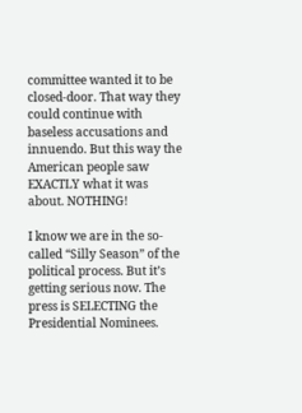committee wanted it to be closed-door. That way they could continue with baseless accusations and innuendo. But this way the American people saw EXACTLY what it was about. NOTHING!

I know we are in the so-called “Silly Season” of the political process. But it’s getting serious now. The press is SELECTING the Presidential Nominees.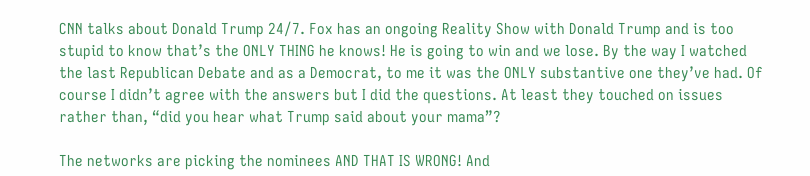CNN talks about Donald Trump 24/7. Fox has an ongoing Reality Show with Donald Trump and is too stupid to know that’s the ONLY THING he knows! He is going to win and we lose. By the way I watched the last Republican Debate and as a Democrat, to me it was the ONLY substantive one they’ve had. Of course I didn’t agree with the answers but I did the questions. At least they touched on issues rather than, “did you hear what Trump said about your mama”?

The networks are picking the nominees AND THAT IS WRONG! And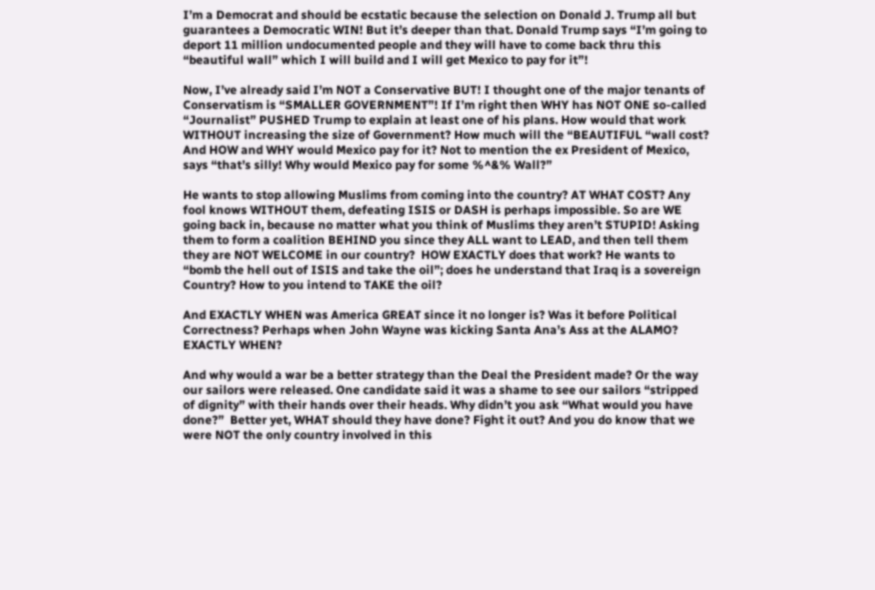I’m a Democrat and should be ecstatic because the selection on Donald J. Trump all but guarantees a Democratic WIN! But it’s deeper than that. Donald Trump says “I’m going to deport 11 million undocumented people and they will have to come back thru this “beautiful wall” which I will build and I will get Mexico to pay for it”!

Now, I’ve already said I’m NOT a Conservative BUT! I thought one of the major tenants of Conservatism is “SMALLER GOVERNMENT”! If I’m right then WHY has NOT ONE so-called “Journalist” PUSHED Trump to explain at least one of his plans. How would that work WITHOUT increasing the size of Government? How much will the “BEAUTIFUL “wall cost? And HOW and WHY would Mexico pay for it? Not to mention the ex President of Mexico, says “that’s silly! Why would Mexico pay for some %^&% Wall?”

He wants to stop allowing Muslims from coming into the country? AT WHAT COST? Any fool knows WITHOUT them, defeating ISIS or DASH is perhaps impossible. So are WE going back in, because no matter what you think of Muslims they aren’t STUPID! Asking them to form a coalition BEHIND you since they ALL want to LEAD, and then tell them they are NOT WELCOME in our country?  HOW EXACTLY does that work? He wants to “bomb the hell out of ISIS and take the oil”; does he understand that Iraq is a sovereign Country? How to you intend to TAKE the oil?

And EXACTLY WHEN was America GREAT since it no longer is? Was it before Political Correctness? Perhaps when John Wayne was kicking Santa Ana’s Ass at the ALAMO? EXACTLY WHEN?

And why would a war be a better strategy than the Deal the President made? Or the way our sailors were released. One candidate said it was a shame to see our sailors “stripped of dignity” with their hands over their heads. Why didn’t you ask “What would you have done?”  Better yet, WHAT should they have done? Fight it out? And you do know that we were NOT the only country involved in this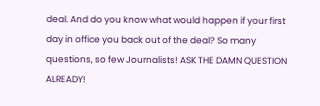deal. And do you know what would happen if your first day in office you back out of the deal? So many questions, so few Journalists! ASK THE DAMN QUESTION ALREADY!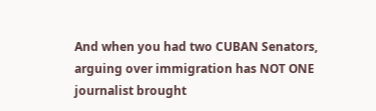And when you had two CUBAN Senators, arguing over immigration has NOT ONE journalist brought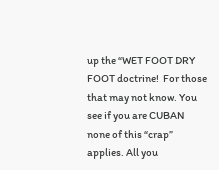up the “WET FOOT DRY FOOT doctrine!  For those that may not know. You see if you are CUBAN none of this “crap” applies. All you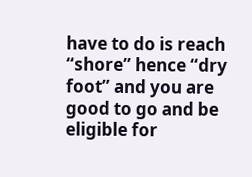have to do is reach “shore” hence “dry foot” and you are good to go and be eligible for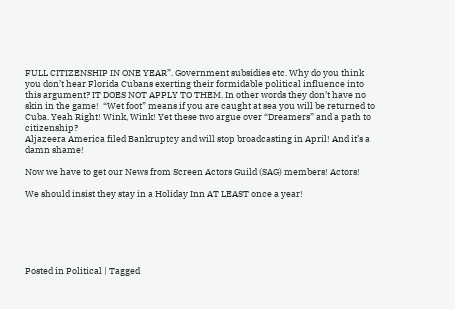FULL CITIZENSHIP IN ONE YEAR”. Government subsidies etc. Why do you think you don’t hear Florida Cubans exerting their formidable political influence into this argument? IT DOES NOT APPLY TO THEM. In other words they don’t have no skin in the game!  “Wet foot” means if you are caught at sea you will be returned to Cuba. Yeah Right! Wink, Wink! Yet these two argue over “Dreamers” and a path to citizenship?
Aljazeera America filed Bankruptcy and will stop broadcasting in April! And it’s a damn shame!

Now we have to get our News from Screen Actors Guild (SAG) members! Actors!

We should insist they stay in a Holiday Inn AT LEAST once a year!






Posted in Political | Tagged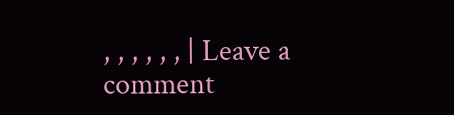, , , , , , | Leave a comment